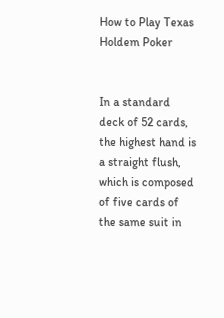How to Play Texas Holdem Poker


In a standard deck of 52 cards, the highest hand is a straight flush, which is composed of five cards of the same suit in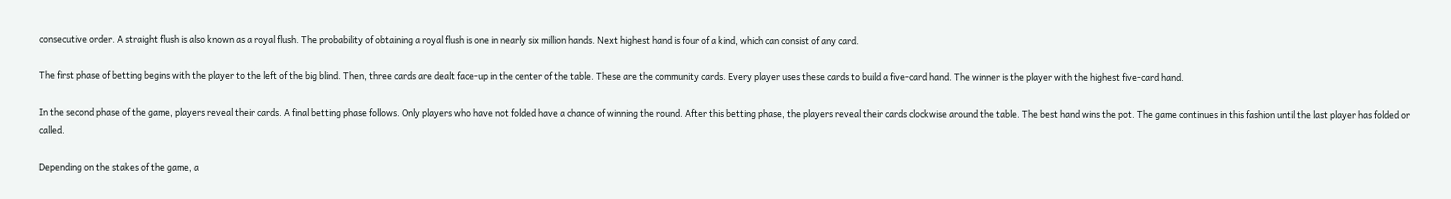consecutive order. A straight flush is also known as a royal flush. The probability of obtaining a royal flush is one in nearly six million hands. Next highest hand is four of a kind, which can consist of any card.

The first phase of betting begins with the player to the left of the big blind. Then, three cards are dealt face-up in the center of the table. These are the community cards. Every player uses these cards to build a five-card hand. The winner is the player with the highest five-card hand.

In the second phase of the game, players reveal their cards. A final betting phase follows. Only players who have not folded have a chance of winning the round. After this betting phase, the players reveal their cards clockwise around the table. The best hand wins the pot. The game continues in this fashion until the last player has folded or called.

Depending on the stakes of the game, a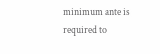minimum ante is required to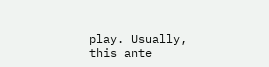play. Usually, this ante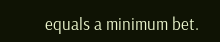equals a minimum bet.